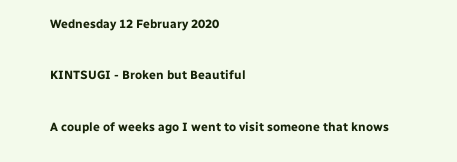Wednesday 12 February 2020

KINTSUGI - Broken but Beautiful

A couple of weeks ago I went to visit someone that knows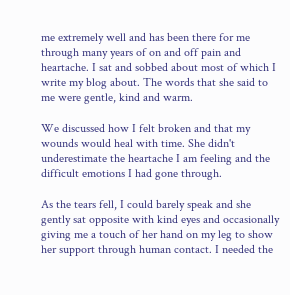me extremely well and has been there for me through many years of on and off pain and heartache. I sat and sobbed about most of which I write my blog about. The words that she said to me were gentle, kind and warm.

We discussed how I felt broken and that my wounds would heal with time. She didn't underestimate the heartache I am feeling and the difficult emotions I had gone through.

As the tears fell, I could barely speak and she gently sat opposite with kind eyes and occasionally giving me a touch of her hand on my leg to show her support through human contact. I needed the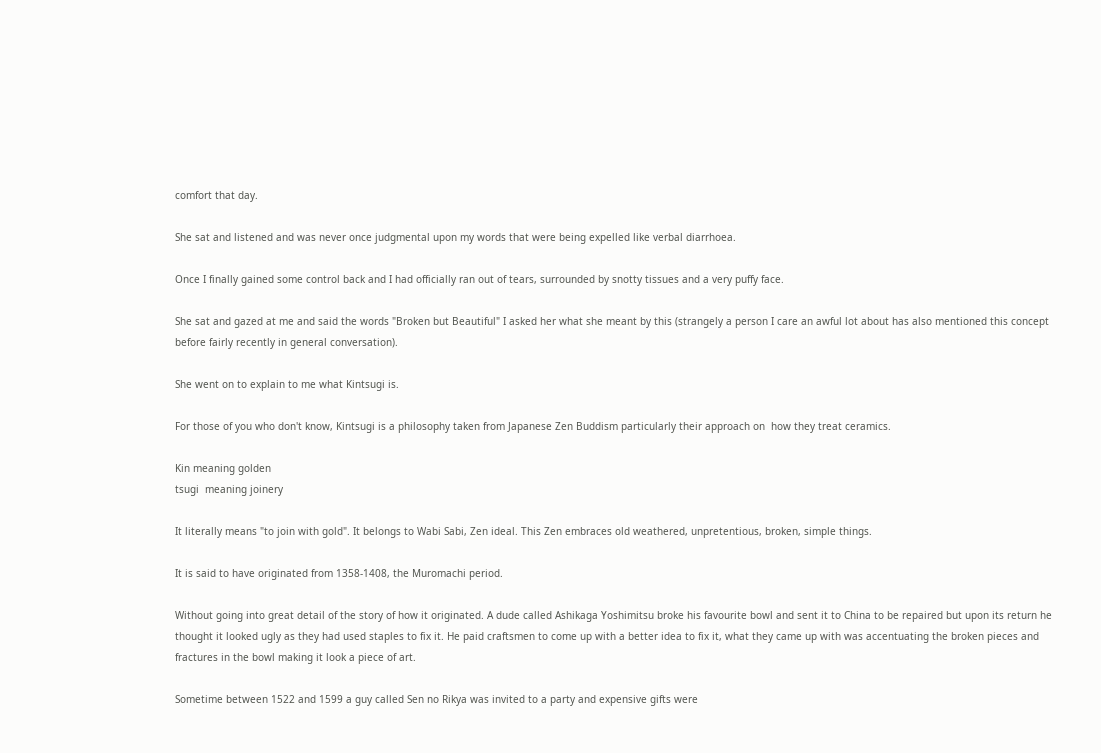comfort that day.

She sat and listened and was never once judgmental upon my words that were being expelled like verbal diarrhoea.

Once I finally gained some control back and I had officially ran out of tears, surrounded by snotty tissues and a very puffy face.

She sat and gazed at me and said the words "Broken but Beautiful" I asked her what she meant by this (strangely a person I care an awful lot about has also mentioned this concept before fairly recently in general conversation).

She went on to explain to me what Kintsugi is.

For those of you who don't know, Kintsugi is a philosophy taken from Japanese Zen Buddism particularly their approach on  how they treat ceramics.

Kin meaning golden
tsugi  meaning joinery

It literally means "to join with gold". It belongs to Wabi Sabi, Zen ideal. This Zen embraces old weathered, unpretentious, broken, simple things.

It is said to have originated from 1358-1408, the Muromachi period.

Without going into great detail of the story of how it originated. A dude called Ashikaga Yoshimitsu broke his favourite bowl and sent it to China to be repaired but upon its return he thought it looked ugly as they had used staples to fix it. He paid craftsmen to come up with a better idea to fix it, what they came up with was accentuating the broken pieces and fractures in the bowl making it look a piece of art.

Sometime between 1522 and 1599 a guy called Sen no Rikya was invited to a party and expensive gifts were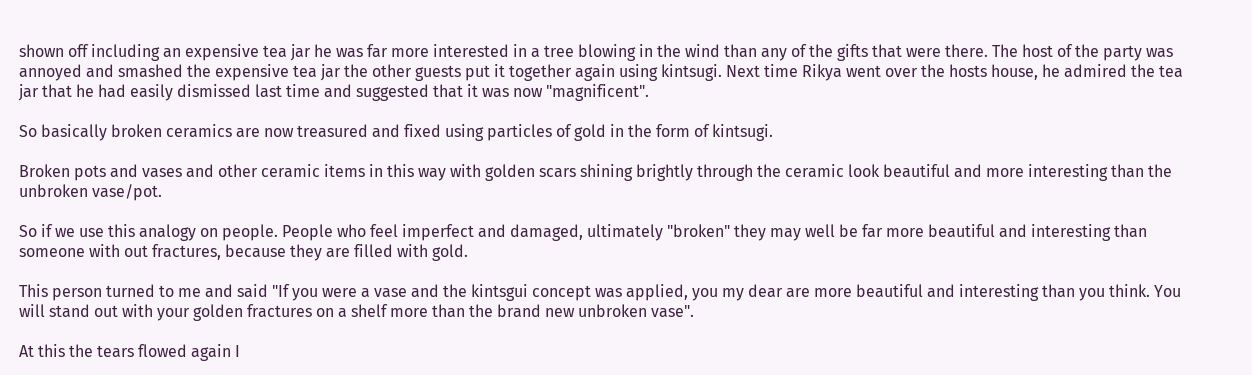shown off including an expensive tea jar he was far more interested in a tree blowing in the wind than any of the gifts that were there. The host of the party was annoyed and smashed the expensive tea jar the other guests put it together again using kintsugi. Next time Rikya went over the hosts house, he admired the tea jar that he had easily dismissed last time and suggested that it was now "magnificent".

So basically broken ceramics are now treasured and fixed using particles of gold in the form of kintsugi.

Broken pots and vases and other ceramic items in this way with golden scars shining brightly through the ceramic look beautiful and more interesting than the unbroken vase/pot.

So if we use this analogy on people. People who feel imperfect and damaged, ultimately "broken" they may well be far more beautiful and interesting than someone with out fractures, because they are filled with gold.

This person turned to me and said "If you were a vase and the kintsgui concept was applied, you my dear are more beautiful and interesting than you think. You will stand out with your golden fractures on a shelf more than the brand new unbroken vase".

At this the tears flowed again I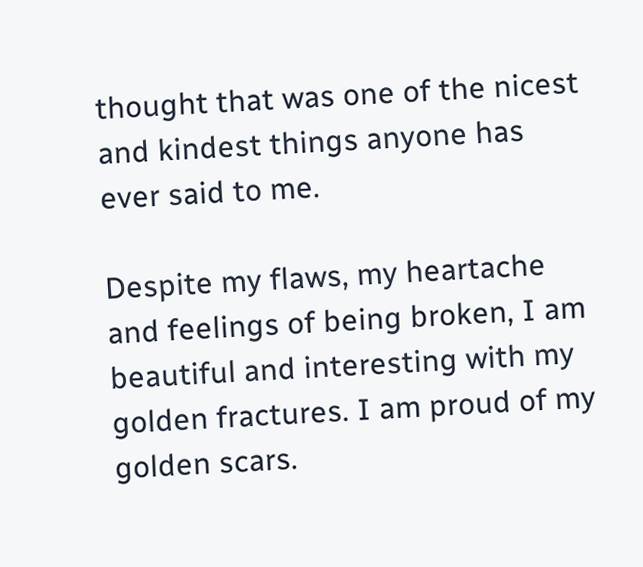thought that was one of the nicest and kindest things anyone has ever said to me.

Despite my flaws, my heartache and feelings of being broken, I am beautiful and interesting with my golden fractures. I am proud of my golden scars.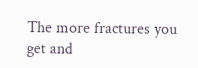The more fractures you get and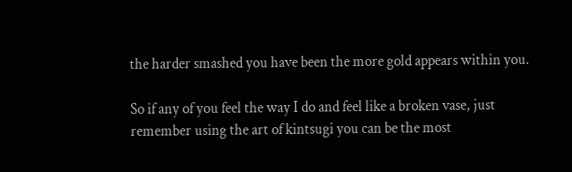the harder smashed you have been the more gold appears within you.

So if any of you feel the way I do and feel like a broken vase, just remember using the art of kintsugi you can be the most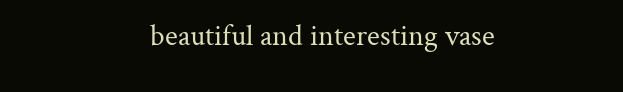beautiful and interesting vase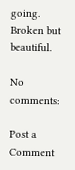going. Broken but beautiful.

No comments:

Post a Comment